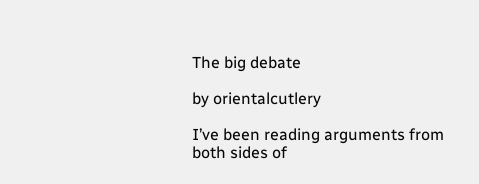The big debate

by orientalcutlery

I’ve been reading arguments from both sides of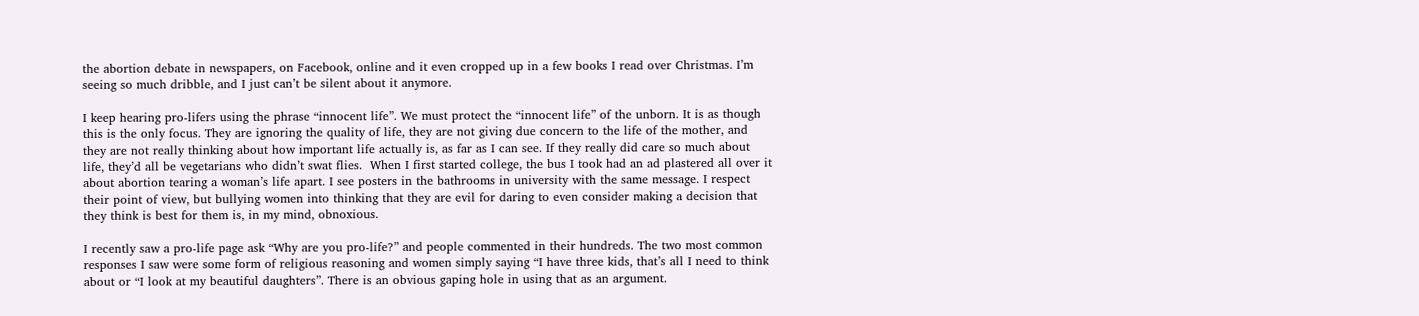the abortion debate in newspapers, on Facebook, online and it even cropped up in a few books I read over Christmas. I’m seeing so much dribble, and I just can’t be silent about it anymore.

I keep hearing pro-lifers using the phrase “innocent life”. We must protect the “innocent life” of the unborn. It is as though this is the only focus. They are ignoring the quality of life, they are not giving due concern to the life of the mother, and they are not really thinking about how important life actually is, as far as I can see. If they really did care so much about life, they’d all be vegetarians who didn’t swat flies.  When I first started college, the bus I took had an ad plastered all over it about abortion tearing a woman’s life apart. I see posters in the bathrooms in university with the same message. I respect their point of view, but bullying women into thinking that they are evil for daring to even consider making a decision that they think is best for them is, in my mind, obnoxious.

I recently saw a pro-life page ask “Why are you pro-life?” and people commented in their hundreds. The two most common responses I saw were some form of religious reasoning and women simply saying “I have three kids, that’s all I need to think about or “I look at my beautiful daughters”. There is an obvious gaping hole in using that as an argument.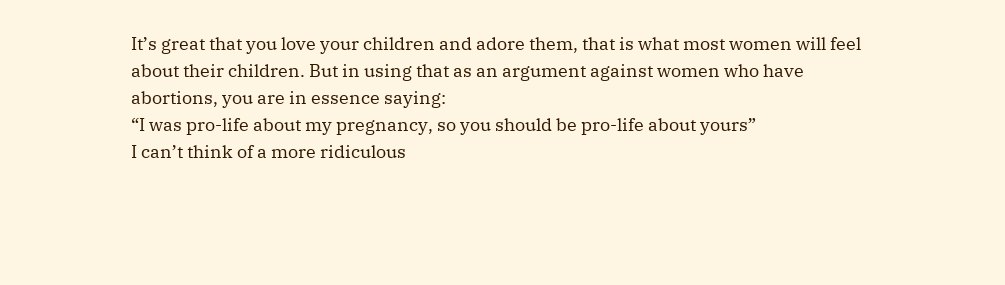It’s great that you love your children and adore them, that is what most women will feel about their children. But in using that as an argument against women who have abortions, you are in essence saying:
“I was pro-life about my pregnancy, so you should be pro-life about yours”
I can’t think of a more ridiculous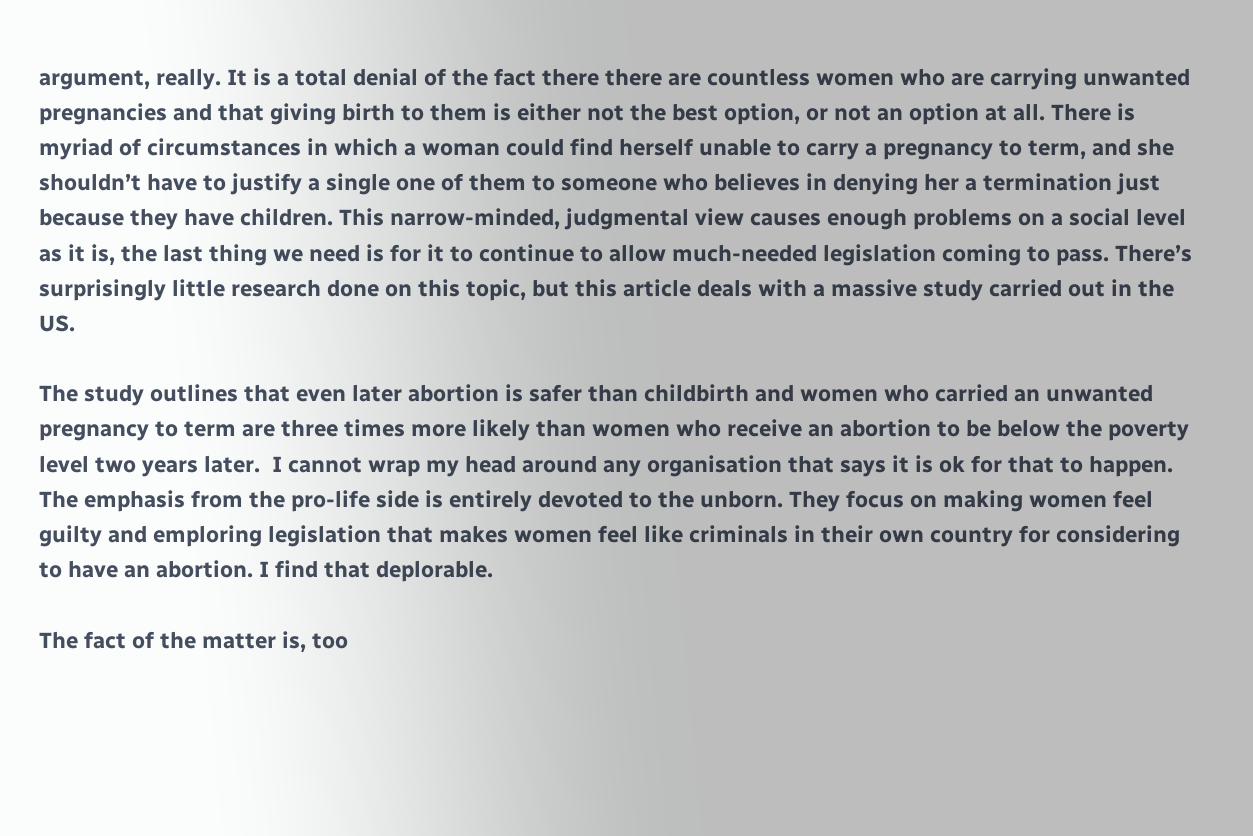argument, really. It is a total denial of the fact there there are countless women who are carrying unwanted pregnancies and that giving birth to them is either not the best option, or not an option at all. There is myriad of circumstances in which a woman could find herself unable to carry a pregnancy to term, and she shouldn’t have to justify a single one of them to someone who believes in denying her a termination just because they have children. This narrow-minded, judgmental view causes enough problems on a social level as it is, the last thing we need is for it to continue to allow much-needed legislation coming to pass. There’s surprisingly little research done on this topic, but this article deals with a massive study carried out in the US.

The study outlines that even later abortion is safer than childbirth and women who carried an unwanted pregnancy to term are three times more likely than women who receive an abortion to be below the poverty level two years later.  I cannot wrap my head around any organisation that says it is ok for that to happen.  The emphasis from the pro-life side is entirely devoted to the unborn. They focus on making women feel guilty and emploring legislation that makes women feel like criminals in their own country for considering to have an abortion. I find that deplorable.

The fact of the matter is, too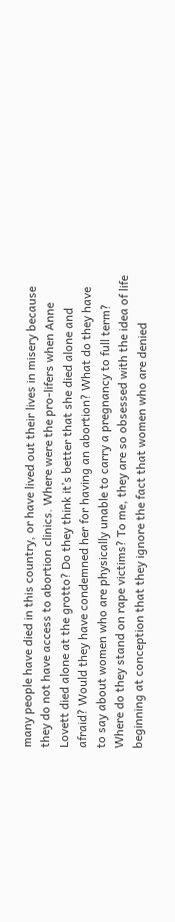many people have died in this country, or have lived out their lives in misery because they do not have access to abortion clinics. Where were the pro-lifers when Anne Lovett died alone at the grotto? Do they think it’s better that she died alone and afraid? Would they have condemned her for having an abortion? What do they have to say about women who are physically unable to carry a pregnancy to full term? Where do they stand on rape victims? To me, they are so obsessed with the idea of life beginning at conception that they ignore the fact that women who are denied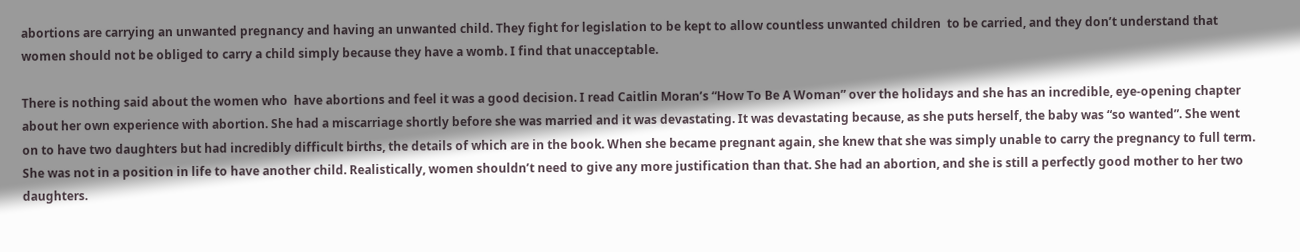abortions are carrying an unwanted pregnancy and having an unwanted child. They fight for legislation to be kept to allow countless unwanted children  to be carried, and they don’t understand that women should not be obliged to carry a child simply because they have a womb. I find that unacceptable.

There is nothing said about the women who  have abortions and feel it was a good decision. I read Caitlin Moran’s “How To Be A Woman” over the holidays and she has an incredible, eye-opening chapter about her own experience with abortion. She had a miscarriage shortly before she was married and it was devastating. It was devastating because, as she puts herself, the baby was “so wanted”. She went on to have two daughters but had incredibly difficult births, the details of which are in the book. When she became pregnant again, she knew that she was simply unable to carry the pregnancy to full term. She was not in a position in life to have another child. Realistically, women shouldn’t need to give any more justification than that. She had an abortion, and she is still a perfectly good mother to her two daughters.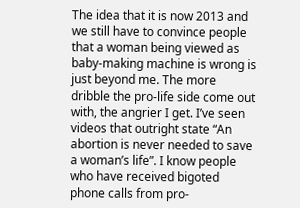The idea that it is now 2013 and we still have to convince people that a woman being viewed as baby-making machine is wrong is just beyond me. The more dribble the pro-life side come out with, the angrier I get. I’ve seen videos that outright state “An abortion is never needed to save a woman’s life”. I know people who have received bigoted phone calls from pro-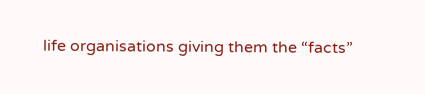life organisations giving them the “facts”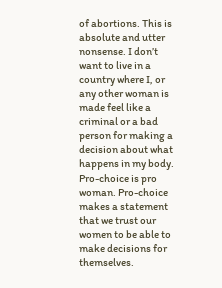of abortions. This is absolute and utter nonsense. I don’t want to live in a country where I, or any other woman is made feel like a criminal or a bad person for making a decision about what happens in my body. Pro-choice is pro woman. Pro-choice makes a statement that we trust our women to be able to make decisions for themselves.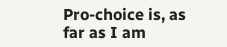Pro-choice is, as far as I am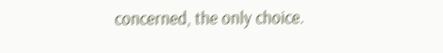concerned, the only choice.